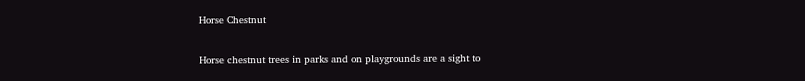Horse Chestnut

Horse chestnut trees in parks and on playgrounds are a sight to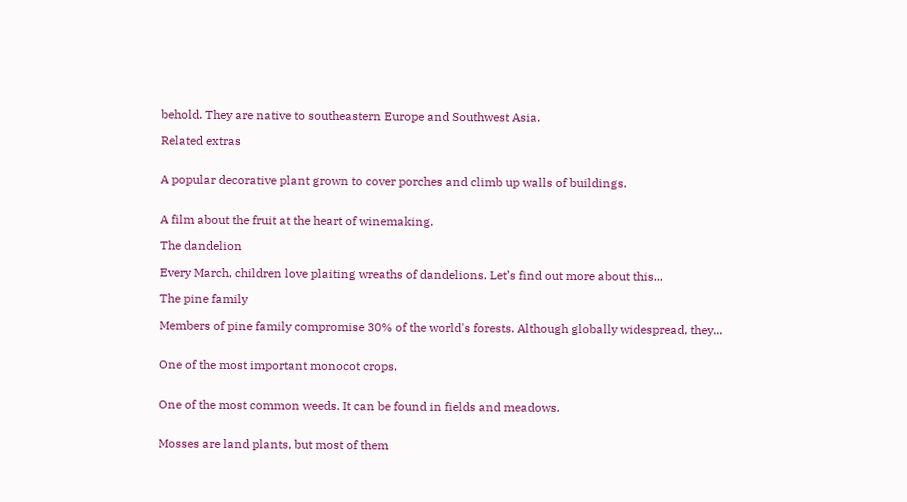behold. They are native to southeastern Europe and Southwest Asia.

Related extras


A popular decorative plant grown to cover porches and climb up walls of buildings.


A film about the fruit at the heart of winemaking.

The dandelion

Every March, children love plaiting wreaths of dandelions. Let’s find out more about this...

The pine family

Members of pine family compromise 30% of the world's forests. Although globally widespread, they...


One of the most important monocot crops.


One of the most common weeds. It can be found in fields and meadows.


Mosses are land plants, but most of them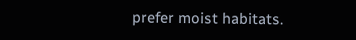prefer moist habitats.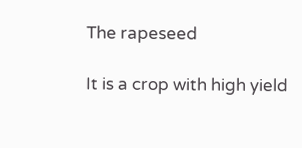The rapeseed

It is a crop with high yield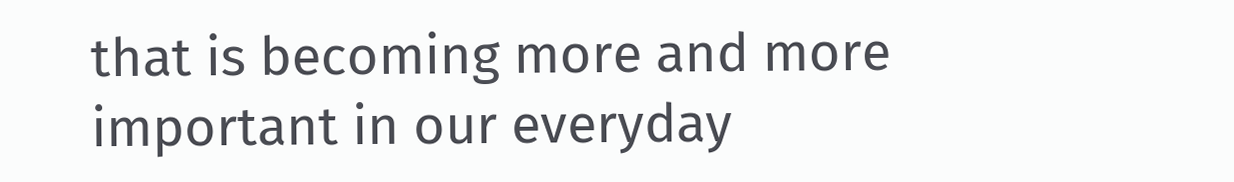that is becoming more and more important in our everyday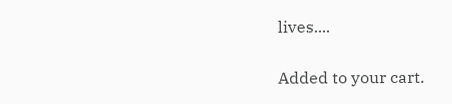lives....

Added to your cart.